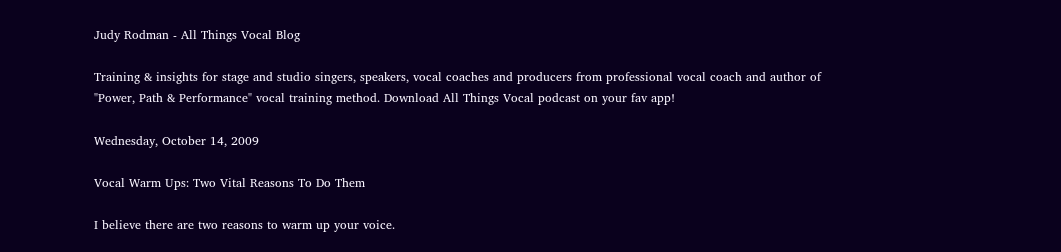Judy Rodman - All Things Vocal Blog

Training & insights for stage and studio singers, speakers, vocal coaches and producers from professional vocal coach and author of "Power, Path & Performance" vocal training method. Download All Things Vocal podcast on your fav app!

Wednesday, October 14, 2009

Vocal Warm Ups: Two Vital Reasons To Do Them

I believe there are two reasons to warm up your voice.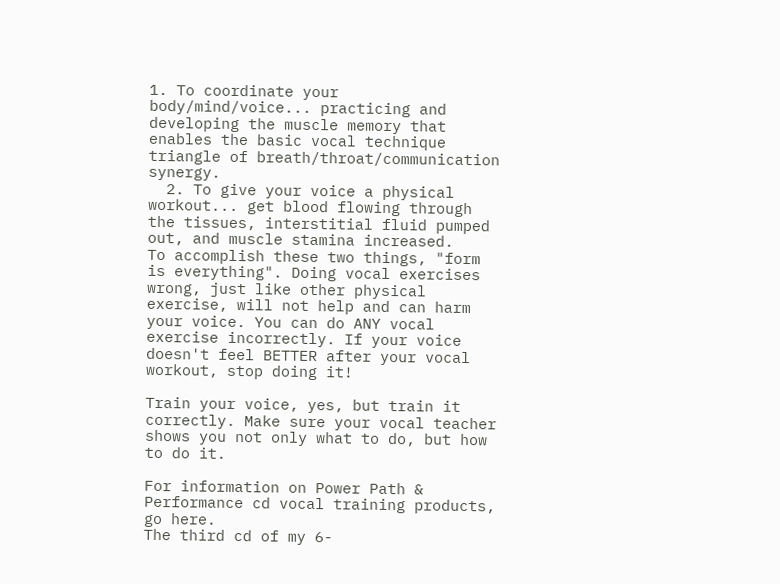1. To coordinate your body/mind/voice... practicing and developing the muscle memory that enables the basic vocal technique triangle of breath/throat/communication synergy.
  2. To give your voice a physical workout... get blood flowing through the tissues, interstitial fluid pumped out, and muscle stamina increased.
To accomplish these two things, "form is everything". Doing vocal exercises wrong, just like other physical exercise, will not help and can harm your voice. You can do ANY vocal exercise incorrectly. If your voice doesn't feel BETTER after your vocal workout, stop doing it!

Train your voice, yes, but train it correctly. Make sure your vocal teacher shows you not only what to do, but how to do it.

For information on Power Path & Performance cd vocal training products, go here.
The third cd of my 6-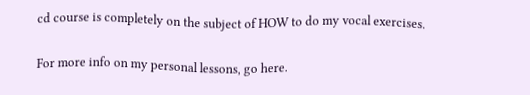cd course is completely on the subject of HOW to do my vocal exercises.

For more info on my personal lessons, go here.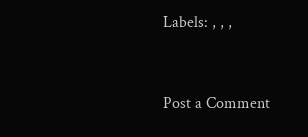Labels: , , ,


Post a Comment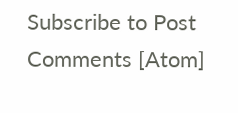Subscribe to Post Comments [Atom]